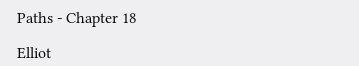Paths - Chapter 18

Elliot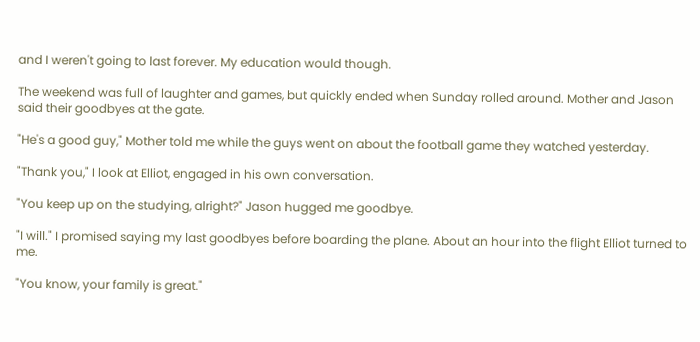and I weren't going to last forever. My education would though.

The weekend was full of laughter and games, but quickly ended when Sunday rolled around. Mother and Jason said their goodbyes at the gate.

"He's a good guy," Mother told me while the guys went on about the football game they watched yesterday.

"Thank you," I look at Elliot, engaged in his own conversation.

"You keep up on the studying, alright?" Jason hugged me goodbye.

"I will." I promised saying my last goodbyes before boarding the plane. About an hour into the flight Elliot turned to me.

"You know, your family is great."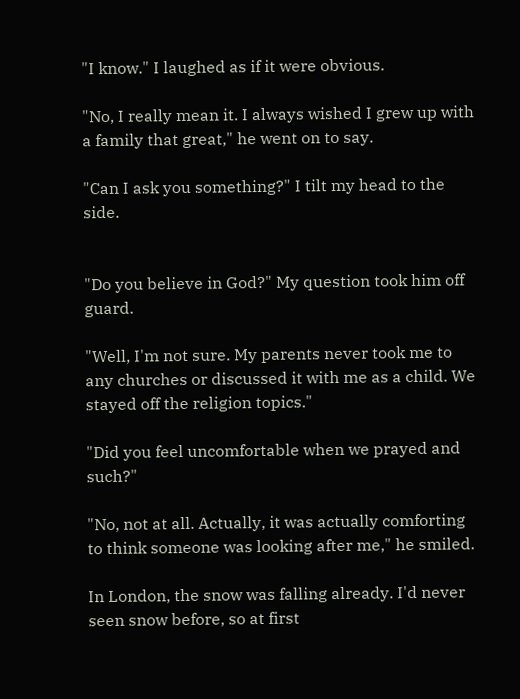"I know." I laughed as if it were obvious.

"No, I really mean it. I always wished I grew up with a family that great," he went on to say.

"Can I ask you something?" I tilt my head to the side.


"Do you believe in God?" My question took him off guard.

"Well, I'm not sure. My parents never took me to any churches or discussed it with me as a child. We stayed off the religion topics."

"Did you feel uncomfortable when we prayed and such?"

"No, not at all. Actually, it was actually comforting to think someone was looking after me," he smiled.

In London, the snow was falling already. I'd never seen snow before, so at first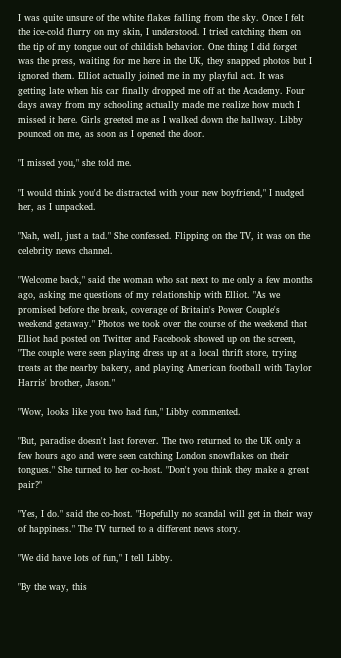I was quite unsure of the white flakes falling from the sky. Once I felt the ice-cold flurry on my skin, I understood. I tried catching them on the tip of my tongue out of childish behavior. One thing I did forget was the press, waiting for me here in the UK, they snapped photos but I ignored them. Elliot actually joined me in my playful act. It was getting late when his car finally dropped me off at the Academy. Four days away from my schooling actually made me realize how much I missed it here. Girls greeted me as I walked down the hallway. Libby pounced on me, as soon as I opened the door.

"I missed you," she told me.

"I would think you'd be distracted with your new boyfriend," I nudged her, as I unpacked.

"Nah, well, just a tad." She confessed. Flipping on the TV, it was on the celebrity news channel.

"Welcome back," said the woman who sat next to me only a few months ago, asking me questions of my relationship with Elliot. "As we promised before the break, coverage of Britain's Power Couple's weekend getaway." Photos we took over the course of the weekend that Elliot had posted on Twitter and Facebook showed up on the screen, "The couple were seen playing dress up at a local thrift store, trying treats at the nearby bakery, and playing American football with Taylor Harris' brother, Jason."

"Wow, looks like you two had fun," Libby commented.

"But, paradise doesn't last forever. The two returned to the UK only a few hours ago and were seen catching London snowflakes on their tongues." She turned to her co-host. "Don't you think they make a great pair?"

"Yes, I do." said the co-host. "Hopefully no scandal will get in their way of happiness." The TV turned to a different news story.

"We did have lots of fun," I tell Libby.

"By the way, this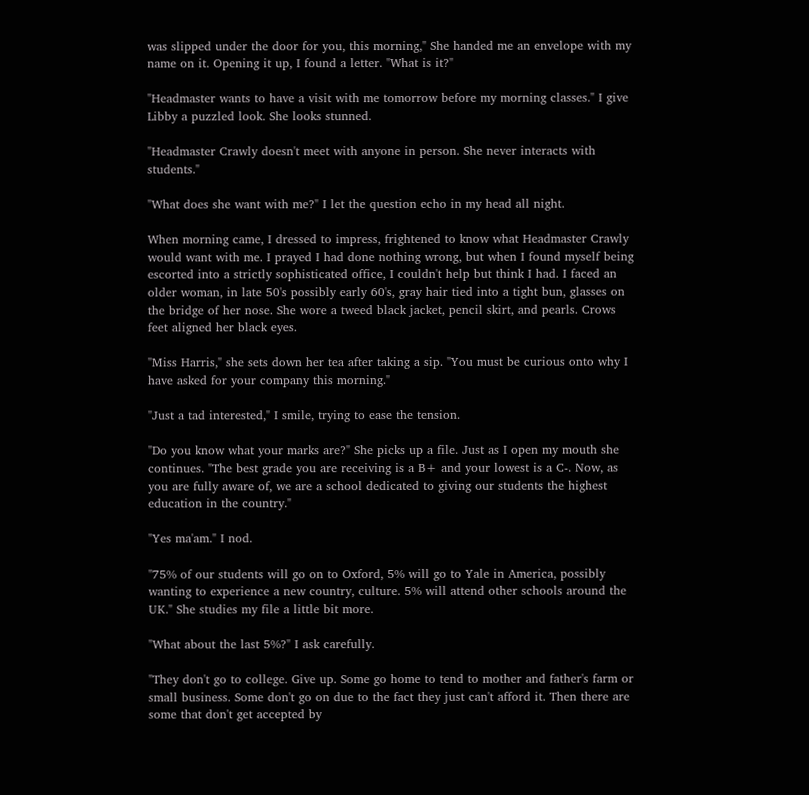was slipped under the door for you, this morning," She handed me an envelope with my name on it. Opening it up, I found a letter. "What is it?"

"Headmaster wants to have a visit with me tomorrow before my morning classes." I give Libby a puzzled look. She looks stunned.

"Headmaster Crawly doesn't meet with anyone in person. She never interacts with students."

"What does she want with me?" I let the question echo in my head all night.

When morning came, I dressed to impress, frightened to know what Headmaster Crawly would want with me. I prayed I had done nothing wrong, but when I found myself being escorted into a strictly sophisticated office, I couldn't help but think I had. I faced an older woman, in late 50's possibly early 60's, gray hair tied into a tight bun, glasses on the bridge of her nose. She wore a tweed black jacket, pencil skirt, and pearls. Crows feet aligned her black eyes.

"Miss Harris," she sets down her tea after taking a sip. "You must be curious onto why I have asked for your company this morning."

"Just a tad interested," I smile, trying to ease the tension.

"Do you know what your marks are?" She picks up a file. Just as I open my mouth she continues. "The best grade you are receiving is a B+ and your lowest is a C-. Now, as you are fully aware of, we are a school dedicated to giving our students the highest education in the country."

"Yes ma'am." I nod.

"75% of our students will go on to Oxford, 5% will go to Yale in America, possibly wanting to experience a new country, culture. 5% will attend other schools around the UK." She studies my file a little bit more.

"What about the last 5%?" I ask carefully.

"They don't go to college. Give up. Some go home to tend to mother and father's farm or small business. Some don't go on due to the fact they just can't afford it. Then there are some that don't get accepted by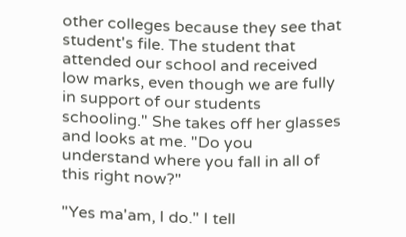other colleges because they see that student's file. The student that attended our school and received low marks, even though we are fully in support of our students schooling." She takes off her glasses and looks at me. "Do you understand where you fall in all of this right now?"

"Yes ma'am, I do." I tell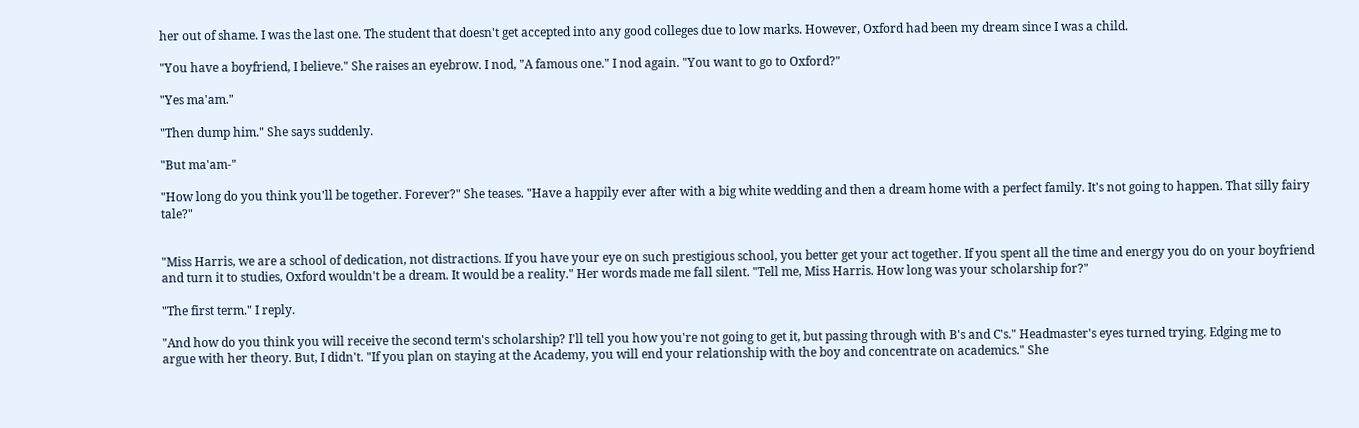her out of shame. I was the last one. The student that doesn't get accepted into any good colleges due to low marks. However, Oxford had been my dream since I was a child.

"You have a boyfriend, I believe." She raises an eyebrow. I nod, "A famous one." I nod again. "You want to go to Oxford?"

"Yes ma'am."

"Then dump him." She says suddenly.

"But ma'am-"

"How long do you think you'll be together. Forever?" She teases. "Have a happily ever after with a big white wedding and then a dream home with a perfect family. It's not going to happen. That silly fairy tale?"


"Miss Harris, we are a school of dedication, not distractions. If you have your eye on such prestigious school, you better get your act together. If you spent all the time and energy you do on your boyfriend and turn it to studies, Oxford wouldn't be a dream. It would be a reality." Her words made me fall silent. "Tell me, Miss Harris. How long was your scholarship for?"

"The first term." I reply.

"And how do you think you will receive the second term's scholarship? I'll tell you how you're not going to get it, but passing through with B's and C's." Headmaster's eyes turned trying. Edging me to argue with her theory. But, I didn't. "If you plan on staying at the Academy, you will end your relationship with the boy and concentrate on academics." She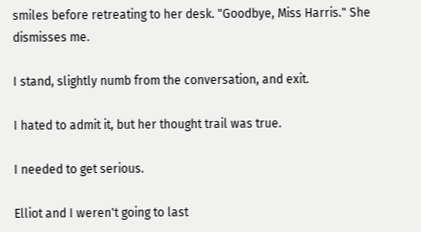smiles before retreating to her desk. "Goodbye, Miss Harris." She dismisses me.

I stand, slightly numb from the conversation, and exit.

I hated to admit it, but her thought trail was true.

I needed to get serious.

Elliot and I weren't going to last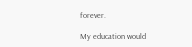forever.

My education would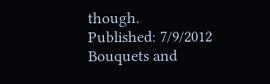though.
Published: 7/9/2012
Bouquets and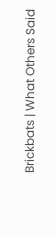Brickbats | What Others Said